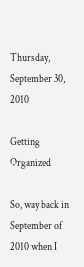Thursday, September 30, 2010

Getting Organized

So, way back in September of 2010 when I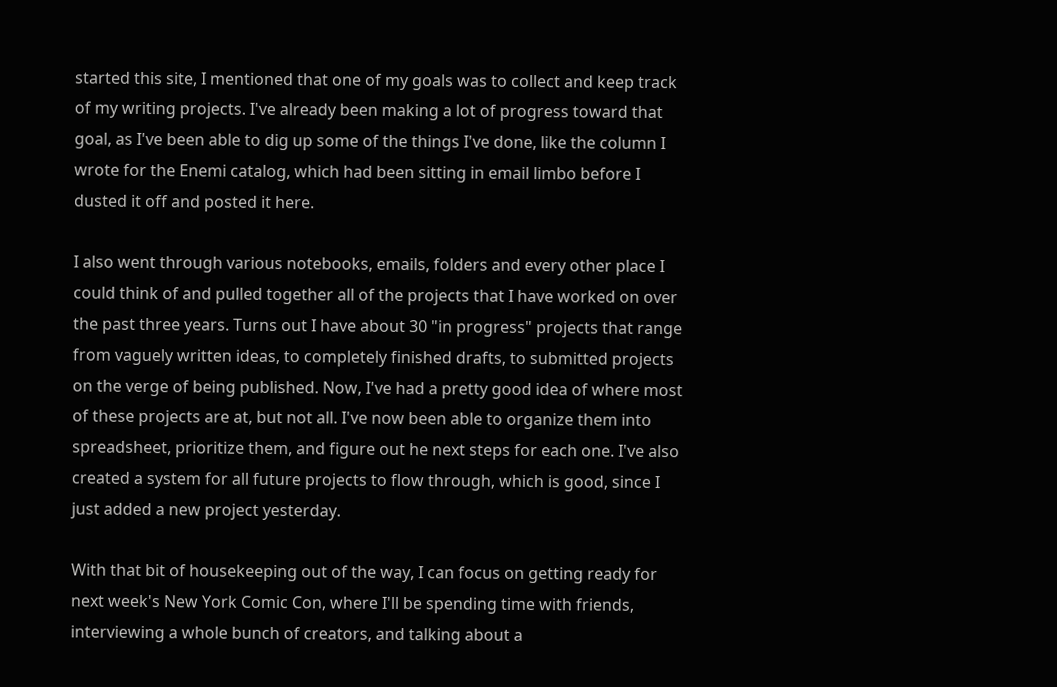started this site, I mentioned that one of my goals was to collect and keep track of my writing projects. I've already been making a lot of progress toward that goal, as I've been able to dig up some of the things I've done, like the column I wrote for the Enemi catalog, which had been sitting in email limbo before I dusted it off and posted it here.

I also went through various notebooks, emails, folders and every other place I could think of and pulled together all of the projects that I have worked on over the past three years. Turns out I have about 30 "in progress" projects that range from vaguely written ideas, to completely finished drafts, to submitted projects on the verge of being published. Now, I've had a pretty good idea of where most of these projects are at, but not all. I've now been able to organize them into spreadsheet, prioritize them, and figure out he next steps for each one. I've also created a system for all future projects to flow through, which is good, since I just added a new project yesterday.

With that bit of housekeeping out of the way, I can focus on getting ready for next week's New York Comic Con, where I'll be spending time with friends, interviewing a whole bunch of creators, and talking about a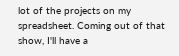lot of the projects on my spreadsheet. Coming out of that show, I'll have a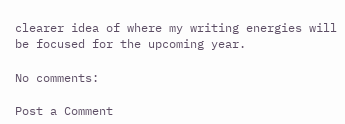clearer idea of where my writing energies will be focused for the upcoming year.

No comments:

Post a Comment